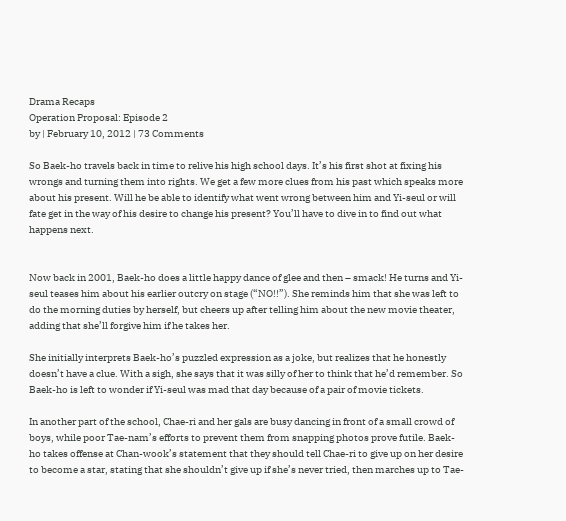Drama Recaps
Operation Proposal: Episode 2
by | February 10, 2012 | 73 Comments

So Baek-ho travels back in time to relive his high school days. It’s his first shot at fixing his wrongs and turning them into rights. We get a few more clues from his past which speaks more about his present. Will he be able to identify what went wrong between him and Yi-seul or will fate get in the way of his desire to change his present? You’ll have to dive in to find out what happens next.


Now back in 2001, Baek-ho does a little happy dance of glee and then – smack! He turns and Yi-seul teases him about his earlier outcry on stage (“NO!!”). She reminds him that she was left to do the morning duties by herself, but cheers up after telling him about the new movie theater, adding that she’ll forgive him if he takes her.

She initially interprets Baek-ho’s puzzled expression as a joke, but realizes that he honestly doesn’t have a clue. With a sigh, she says that it was silly of her to think that he’d remember. So Baek-ho is left to wonder if Yi-seul was mad that day because of a pair of movie tickets.

In another part of the school, Chae-ri and her gals are busy dancing in front of a small crowd of boys, while poor Tae-nam’s efforts to prevent them from snapping photos prove futile. Baek-ho takes offense at Chan-wook’s statement that they should tell Chae-ri to give up on her desire to become a star, stating that she shouldn’t give up if she’s never tried, then marches up to Tae-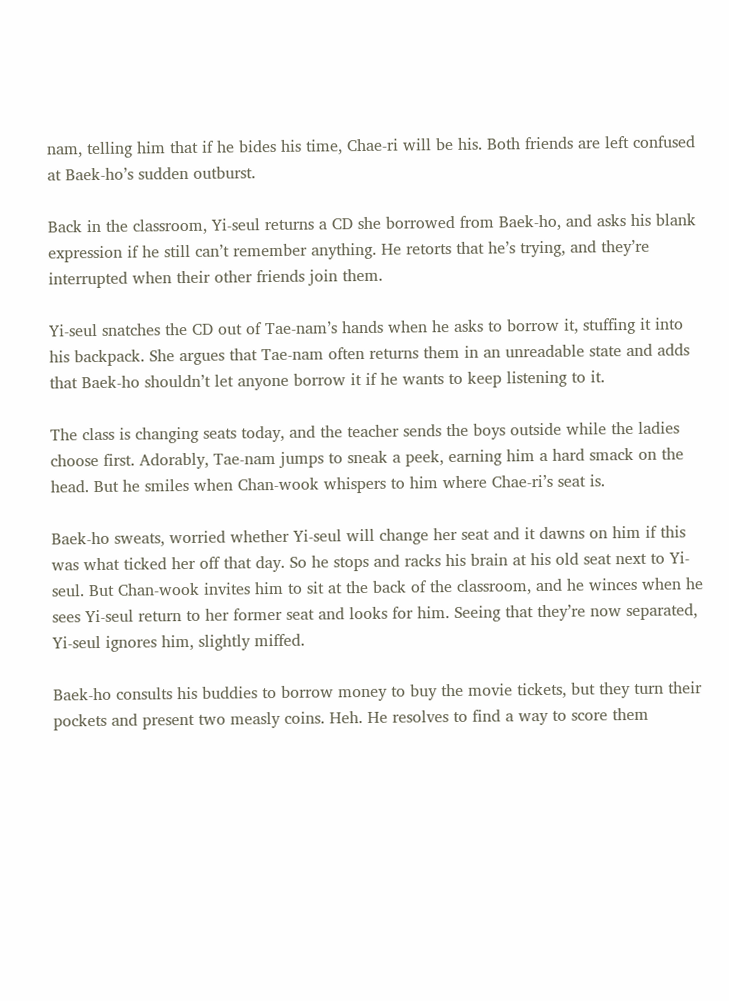nam, telling him that if he bides his time, Chae-ri will be his. Both friends are left confused at Baek-ho’s sudden outburst.

Back in the classroom, Yi-seul returns a CD she borrowed from Baek-ho, and asks his blank expression if he still can’t remember anything. He retorts that he’s trying, and they’re interrupted when their other friends join them.

Yi-seul snatches the CD out of Tae-nam’s hands when he asks to borrow it, stuffing it into his backpack. She argues that Tae-nam often returns them in an unreadable state and adds that Baek-ho shouldn’t let anyone borrow it if he wants to keep listening to it.

The class is changing seats today, and the teacher sends the boys outside while the ladies choose first. Adorably, Tae-nam jumps to sneak a peek, earning him a hard smack on the head. But he smiles when Chan-wook whispers to him where Chae-ri’s seat is.

Baek-ho sweats, worried whether Yi-seul will change her seat and it dawns on him if this was what ticked her off that day. So he stops and racks his brain at his old seat next to Yi-seul. But Chan-wook invites him to sit at the back of the classroom, and he winces when he sees Yi-seul return to her former seat and looks for him. Seeing that they’re now separated, Yi-seul ignores him, slightly miffed.

Baek-ho consults his buddies to borrow money to buy the movie tickets, but they turn their pockets and present two measly coins. Heh. He resolves to find a way to score them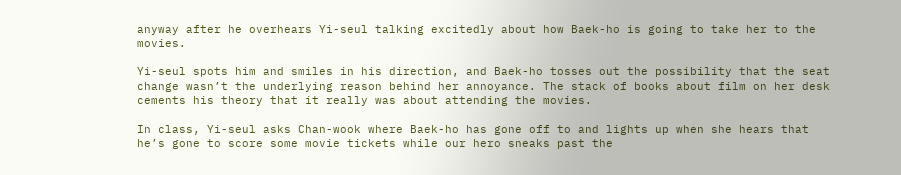anyway after he overhears Yi-seul talking excitedly about how Baek-ho is going to take her to the movies.

Yi-seul spots him and smiles in his direction, and Baek-ho tosses out the possibility that the seat change wasn’t the underlying reason behind her annoyance. The stack of books about film on her desk cements his theory that it really was about attending the movies.

In class, Yi-seul asks Chan-wook where Baek-ho has gone off to and lights up when she hears that he’s gone to score some movie tickets while our hero sneaks past the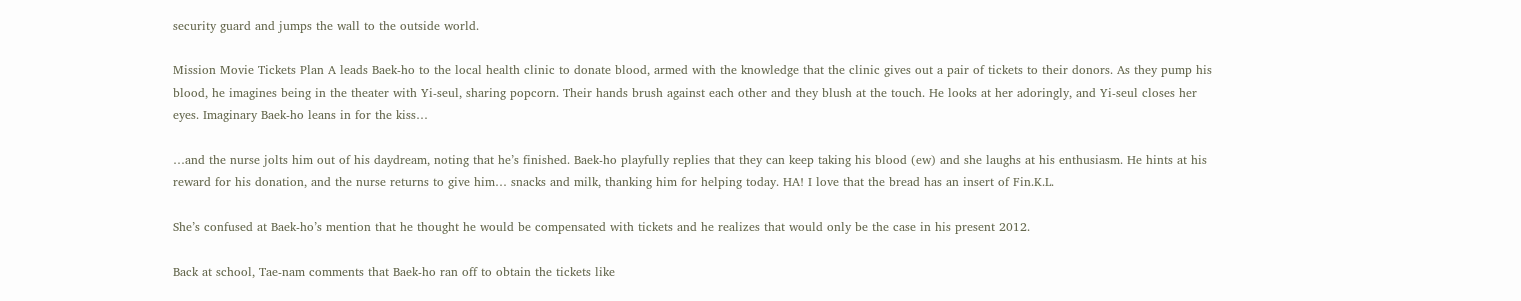security guard and jumps the wall to the outside world.

Mission Movie Tickets Plan A leads Baek-ho to the local health clinic to donate blood, armed with the knowledge that the clinic gives out a pair of tickets to their donors. As they pump his blood, he imagines being in the theater with Yi-seul, sharing popcorn. Their hands brush against each other and they blush at the touch. He looks at her adoringly, and Yi-seul closes her eyes. Imaginary Baek-ho leans in for the kiss…

…and the nurse jolts him out of his daydream, noting that he’s finished. Baek-ho playfully replies that they can keep taking his blood (ew) and she laughs at his enthusiasm. He hints at his reward for his donation, and the nurse returns to give him… snacks and milk, thanking him for helping today. HA! I love that the bread has an insert of Fin.K.L.

She’s confused at Baek-ho’s mention that he thought he would be compensated with tickets and he realizes that would only be the case in his present 2012.

Back at school, Tae-nam comments that Baek-ho ran off to obtain the tickets like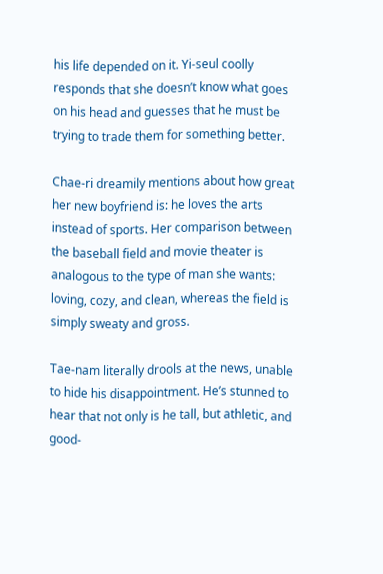his life depended on it. Yi-seul coolly responds that she doesn’t know what goes on his head and guesses that he must be trying to trade them for something better.

Chae-ri dreamily mentions about how great her new boyfriend is: he loves the arts instead of sports. Her comparison between the baseball field and movie theater is analogous to the type of man she wants: loving, cozy, and clean, whereas the field is simply sweaty and gross.

Tae-nam literally drools at the news, unable to hide his disappointment. He’s stunned to hear that not only is he tall, but athletic, and good-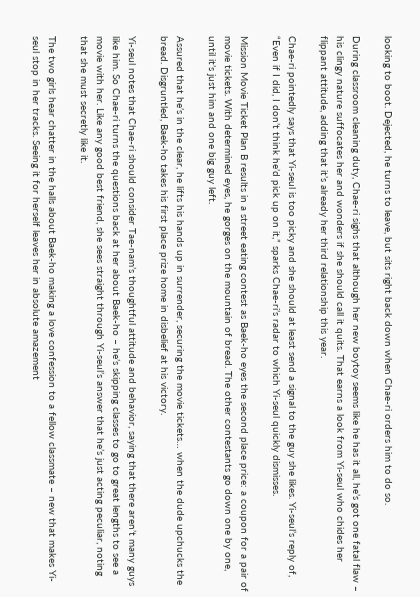looking to boot. Dejected, he turns to leave, but sits right back down when Chae-ri orders him to do so.

During classroom cleaning duty, Chae-ri sighs that although her new boytoy seems like he has it all, he’s got one fatal flaw – his clingy nature suffocates her and wonders if she should call it quits. That earns a look from Yi-seul who chides her flippant attitude, adding that it’s already her third relationship this year.

Chae-ri pointedly says that Yi-seul is too picky and she should at least send a signal to the guy she likes. Yi-seul’s reply of, “Even if I did, I don’t think he’d pick up on it,” sparks Chae-ri’s radar to which Yi-seul quickly dismisses.

Mission Movie Ticket Plan B results in a street eating contest as Baek-ho eyes the second place price: a coupon for a pair of movie tickets. With determined eyes, he gorges on the mountain of bread. The other contestants go down one by one, until it’s just him and one big guy left.

Assured that he’s in the clear, he lifts his hands up in surrender, securing the movie tickets… when the dude upchucks the bread. Disgruntled, Baek-ho takes his first place prize home in disbelief at his victory.

Yi-seul notes that Chae-ri should consider Tae-nam’s thoughtful attitude and behavior, saying that there aren’t many guys like him. So Chae-ri turns the questions back at her about Baek-ho – he’s skipping classes to go to great lengths to see a movie with her. Like any good best friend, she sees straight through Yi-seul’s answer that he’s just acting peculiar, noting that she must secretly like it.

The two girls hear chatter in the halls about Baek-ho making a love confession to a fellow classmate – new that makes Yi-seul stop in her tracks. Seeing it for herself leaves her in absolute amazement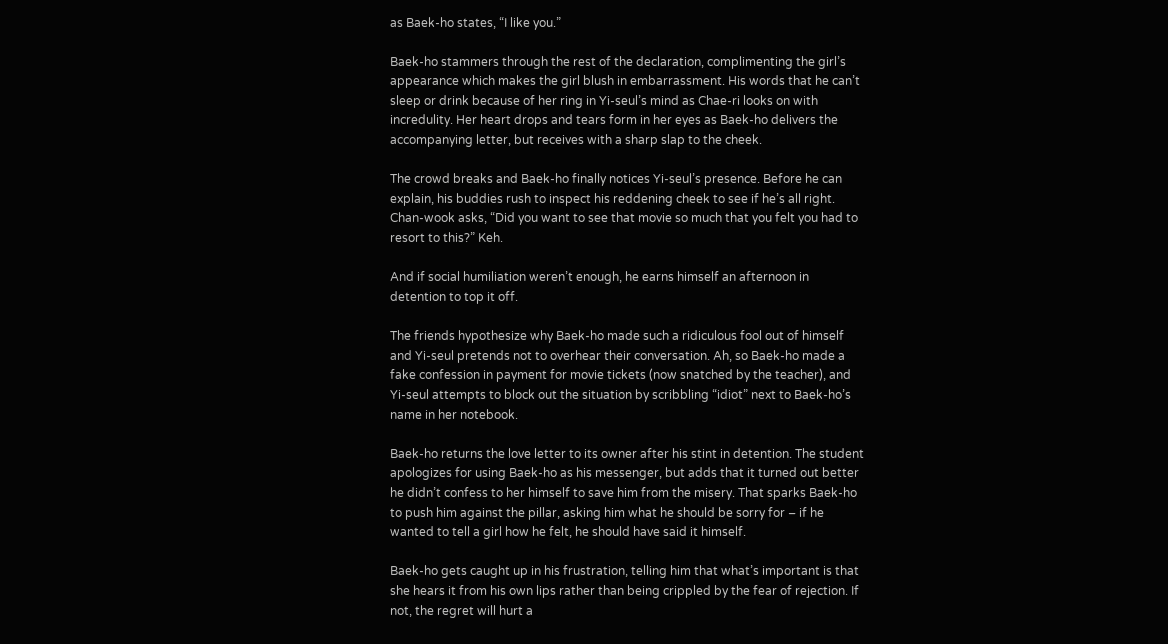as Baek-ho states, “I like you.”

Baek-ho stammers through the rest of the declaration, complimenting the girl’s appearance which makes the girl blush in embarrassment. His words that he can’t sleep or drink because of her ring in Yi-seul’s mind as Chae-ri looks on with incredulity. Her heart drops and tears form in her eyes as Baek-ho delivers the accompanying letter, but receives with a sharp slap to the cheek.

The crowd breaks and Baek-ho finally notices Yi-seul’s presence. Before he can explain, his buddies rush to inspect his reddening cheek to see if he’s all right. Chan-wook asks, “Did you want to see that movie so much that you felt you had to resort to this?” Keh.

And if social humiliation weren’t enough, he earns himself an afternoon in detention to top it off.

The friends hypothesize why Baek-ho made such a ridiculous fool out of himself and Yi-seul pretends not to overhear their conversation. Ah, so Baek-ho made a fake confession in payment for movie tickets (now snatched by the teacher), and Yi-seul attempts to block out the situation by scribbling “idiot” next to Baek-ho’s name in her notebook.

Baek-ho returns the love letter to its owner after his stint in detention. The student apologizes for using Baek-ho as his messenger, but adds that it turned out better he didn’t confess to her himself to save him from the misery. That sparks Baek-ho to push him against the pillar, asking him what he should be sorry for – if he wanted to tell a girl how he felt, he should have said it himself.

Baek-ho gets caught up in his frustration, telling him that what’s important is that she hears it from his own lips rather than being crippled by the fear of rejection. If not, the regret will hurt a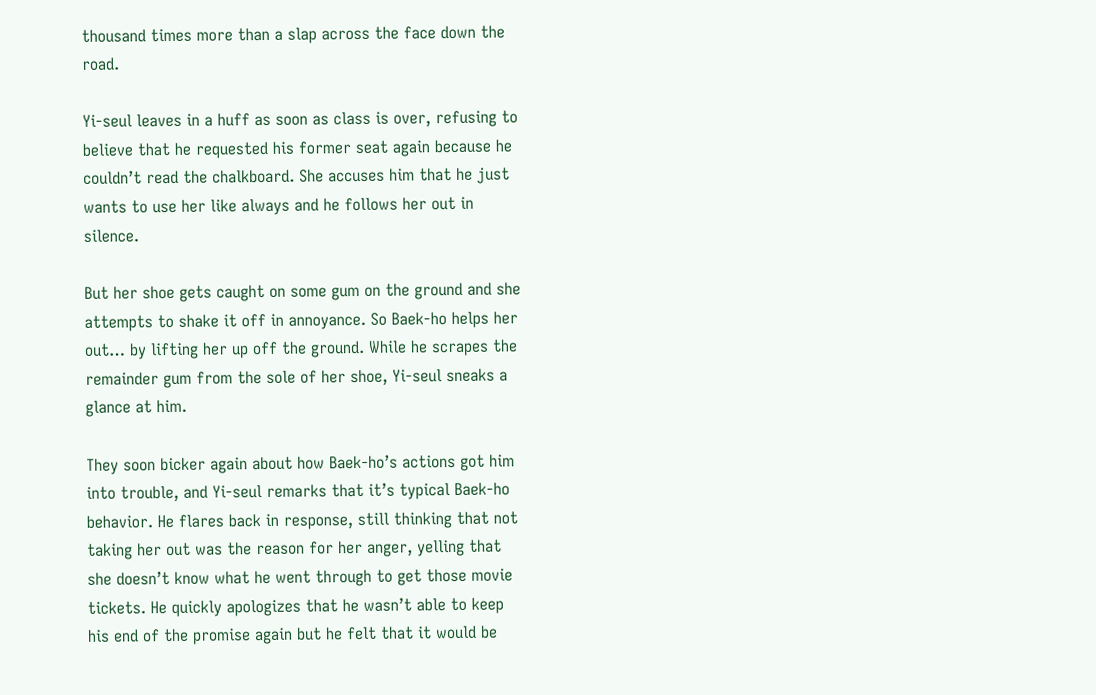thousand times more than a slap across the face down the road.

Yi-seul leaves in a huff as soon as class is over, refusing to believe that he requested his former seat again because he couldn’t read the chalkboard. She accuses him that he just wants to use her like always and he follows her out in silence.

But her shoe gets caught on some gum on the ground and she attempts to shake it off in annoyance. So Baek-ho helps her out… by lifting her up off the ground. While he scrapes the remainder gum from the sole of her shoe, Yi-seul sneaks a glance at him.

They soon bicker again about how Baek-ho’s actions got him into trouble, and Yi-seul remarks that it’s typical Baek-ho behavior. He flares back in response, still thinking that not taking her out was the reason for her anger, yelling that she doesn’t know what he went through to get those movie tickets. He quickly apologizes that he wasn’t able to keep his end of the promise again but he felt that it would be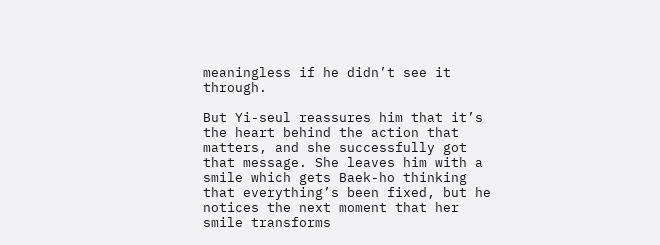meaningless if he didn’t see it through.

But Yi-seul reassures him that it’s the heart behind the action that matters, and she successfully got that message. She leaves him with a smile which gets Baek-ho thinking that everything’s been fixed, but he notices the next moment that her smile transforms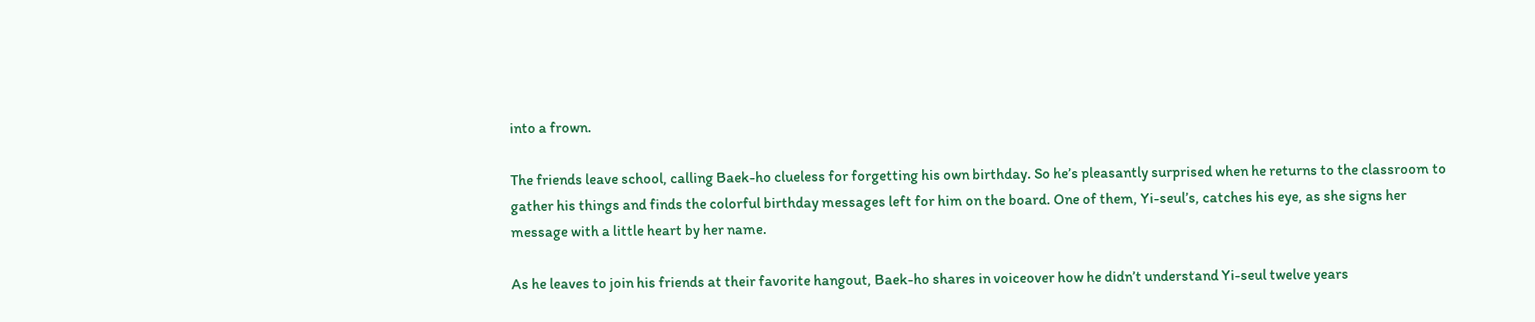into a frown.

The friends leave school, calling Baek-ho clueless for forgetting his own birthday. So he’s pleasantly surprised when he returns to the classroom to gather his things and finds the colorful birthday messages left for him on the board. One of them, Yi-seul’s, catches his eye, as she signs her message with a little heart by her name.

As he leaves to join his friends at their favorite hangout, Baek-ho shares in voiceover how he didn’t understand Yi-seul twelve years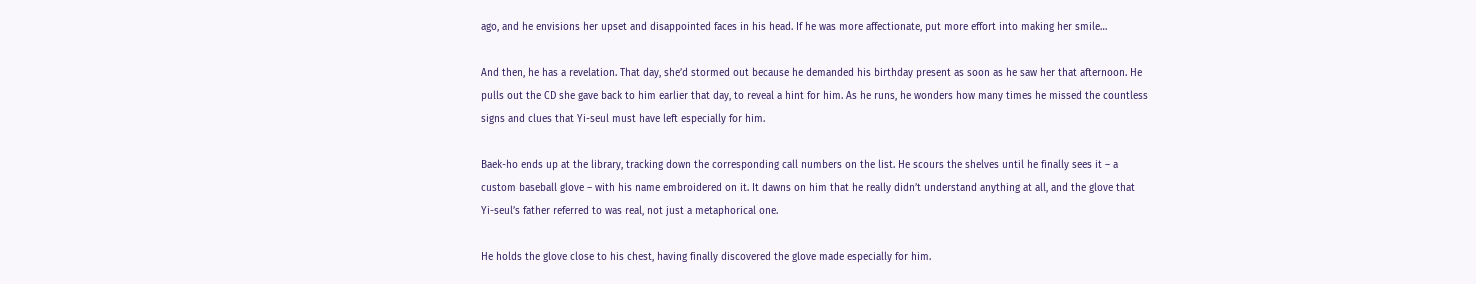ago, and he envisions her upset and disappointed faces in his head. If he was more affectionate, put more effort into making her smile…

And then, he has a revelation. That day, she’d stormed out because he demanded his birthday present as soon as he saw her that afternoon. He pulls out the CD she gave back to him earlier that day, to reveal a hint for him. As he runs, he wonders how many times he missed the countless signs and clues that Yi-seul must have left especially for him.

Baek-ho ends up at the library, tracking down the corresponding call numbers on the list. He scours the shelves until he finally sees it – a custom baseball glove – with his name embroidered on it. It dawns on him that he really didn’t understand anything at all, and the glove that Yi-seul’s father referred to was real, not just a metaphorical one.

He holds the glove close to his chest, having finally discovered the glove made especially for him.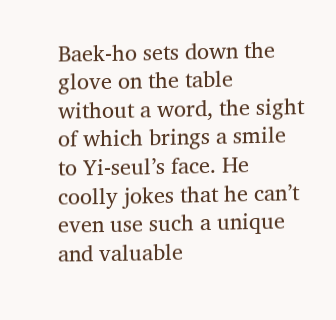Baek-ho sets down the glove on the table without a word, the sight of which brings a smile to Yi-seul’s face. He coolly jokes that he can’t even use such a unique and valuable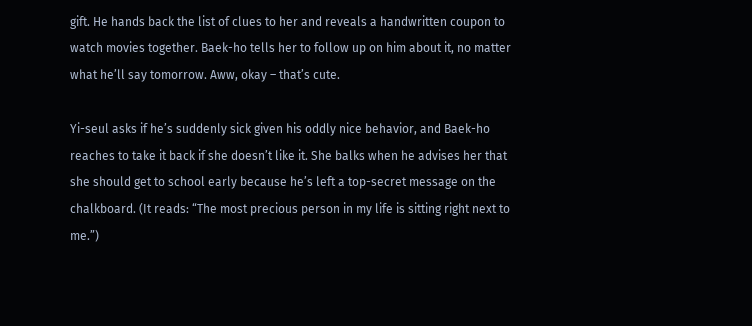gift. He hands back the list of clues to her and reveals a handwritten coupon to watch movies together. Baek-ho tells her to follow up on him about it, no matter what he’ll say tomorrow. Aww, okay – that’s cute.

Yi-seul asks if he’s suddenly sick given his oddly nice behavior, and Baek-ho reaches to take it back if she doesn’t like it. She balks when he advises her that she should get to school early because he’s left a top-secret message on the chalkboard. (It reads: “The most precious person in my life is sitting right next to me.”)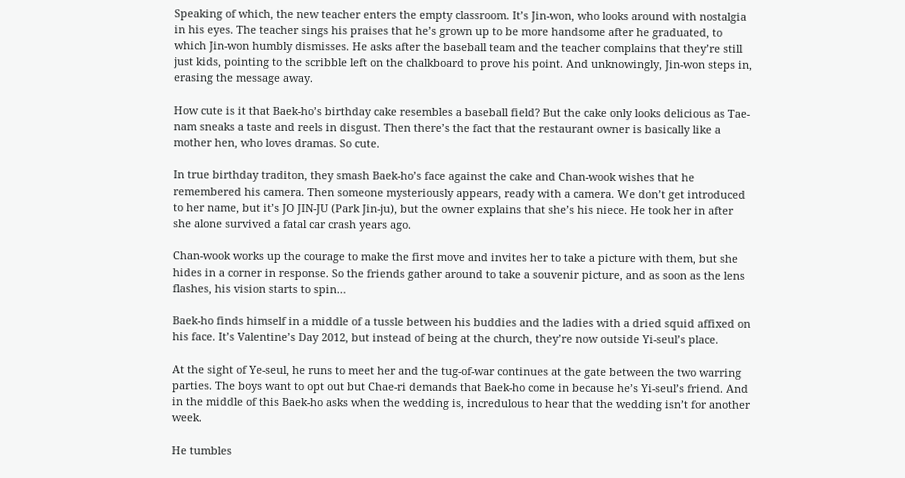Speaking of which, the new teacher enters the empty classroom. It’s Jin-won, who looks around with nostalgia in his eyes. The teacher sings his praises that he’s grown up to be more handsome after he graduated, to which Jin-won humbly dismisses. He asks after the baseball team and the teacher complains that they’re still just kids, pointing to the scribble left on the chalkboard to prove his point. And unknowingly, Jin-won steps in, erasing the message away.

How cute is it that Baek-ho’s birthday cake resembles a baseball field? But the cake only looks delicious as Tae-nam sneaks a taste and reels in disgust. Then there’s the fact that the restaurant owner is basically like a mother hen, who loves dramas. So cute.

In true birthday traditon, they smash Baek-ho’s face against the cake and Chan-wook wishes that he remembered his camera. Then someone mysteriously appears, ready with a camera. We don’t get introduced to her name, but it’s JO JIN-JU (Park Jin-ju), but the owner explains that she’s his niece. He took her in after she alone survived a fatal car crash years ago.

Chan-wook works up the courage to make the first move and invites her to take a picture with them, but she hides in a corner in response. So the friends gather around to take a souvenir picture, and as soon as the lens flashes, his vision starts to spin…

Baek-ho finds himself in a middle of a tussle between his buddies and the ladies with a dried squid affixed on his face. It’s Valentine’s Day 2012, but instead of being at the church, they’re now outside Yi-seul’s place.

At the sight of Ye-seul, he runs to meet her and the tug-of-war continues at the gate between the two warring parties. The boys want to opt out but Chae-ri demands that Baek-ho come in because he’s Yi-seul’s friend. And in the middle of this Baek-ho asks when the wedding is, incredulous to hear that the wedding isn’t for another week.

He tumbles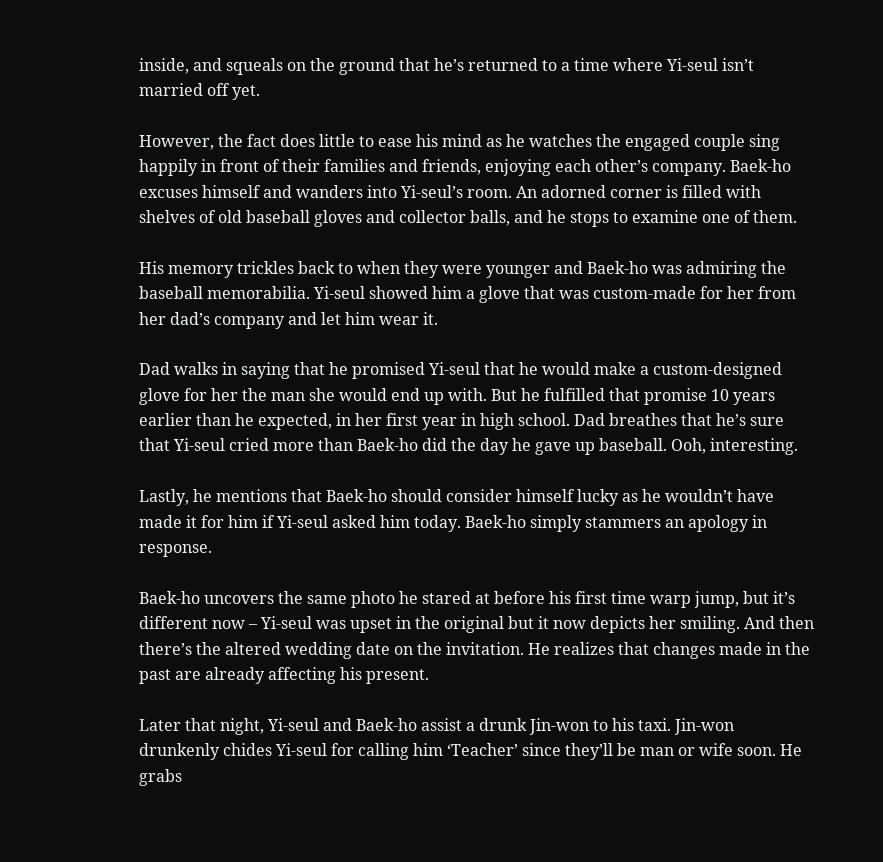inside, and squeals on the ground that he’s returned to a time where Yi-seul isn’t married off yet.

However, the fact does little to ease his mind as he watches the engaged couple sing happily in front of their families and friends, enjoying each other’s company. Baek-ho excuses himself and wanders into Yi-seul’s room. An adorned corner is filled with shelves of old baseball gloves and collector balls, and he stops to examine one of them.

His memory trickles back to when they were younger and Baek-ho was admiring the baseball memorabilia. Yi-seul showed him a glove that was custom-made for her from her dad’s company and let him wear it.

Dad walks in saying that he promised Yi-seul that he would make a custom-designed glove for her the man she would end up with. But he fulfilled that promise 10 years earlier than he expected, in her first year in high school. Dad breathes that he’s sure that Yi-seul cried more than Baek-ho did the day he gave up baseball. Ooh, interesting.

Lastly, he mentions that Baek-ho should consider himself lucky as he wouldn’t have made it for him if Yi-seul asked him today. Baek-ho simply stammers an apology in response.

Baek-ho uncovers the same photo he stared at before his first time warp jump, but it’s different now – Yi-seul was upset in the original but it now depicts her smiling. And then there’s the altered wedding date on the invitation. He realizes that changes made in the past are already affecting his present.

Later that night, Yi-seul and Baek-ho assist a drunk Jin-won to his taxi. Jin-won drunkenly chides Yi-seul for calling him ‘Teacher’ since they’ll be man or wife soon. He grabs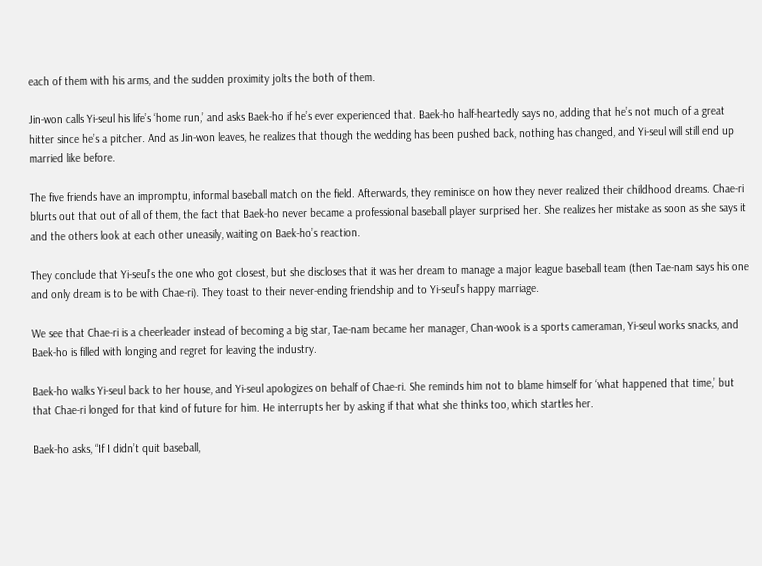each of them with his arms, and the sudden proximity jolts the both of them.

Jin-won calls Yi-seul his life’s ‘home run,’ and asks Baek-ho if he’s ever experienced that. Baek-ho half-heartedly says no, adding that he’s not much of a great hitter since he’s a pitcher. And as Jin-won leaves, he realizes that though the wedding has been pushed back, nothing has changed, and Yi-seul will still end up married like before.

The five friends have an impromptu, informal baseball match on the field. Afterwards, they reminisce on how they never realized their childhood dreams. Chae-ri blurts out that out of all of them, the fact that Baek-ho never became a professional baseball player surprised her. She realizes her mistake as soon as she says it and the others look at each other uneasily, waiting on Baek-ho’s reaction.

They conclude that Yi-seul’s the one who got closest, but she discloses that it was her dream to manage a major league baseball team (then Tae-nam says his one and only dream is to be with Chae-ri). They toast to their never-ending friendship and to Yi-seul’s happy marriage.

We see that Chae-ri is a cheerleader instead of becoming a big star, Tae-nam became her manager, Chan-wook is a sports cameraman, Yi-seul works snacks, and Baek-ho is filled with longing and regret for leaving the industry.

Baek-ho walks Yi-seul back to her house, and Yi-seul apologizes on behalf of Chae-ri. She reminds him not to blame himself for ‘what happened that time,’ but that Chae-ri longed for that kind of future for him. He interrupts her by asking if that what she thinks too, which startles her.

Baek-ho asks, “If I didn’t quit baseball,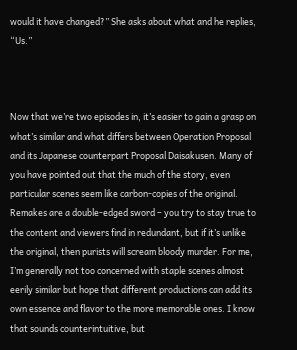would it have changed?” She asks about what and he replies, “Us.”



Now that we’re two episodes in, it’s easier to gain a grasp on what’s similar and what differs between Operation Proposal and its Japanese counterpart Proposal Daisakusen. Many of you have pointed out that the much of the story, even particular scenes seem like carbon-copies of the original. Remakes are a double-edged sword – you try to stay true to the content and viewers find in redundant, but if it’s unlike the original, then purists will scream bloody murder. For me, I’m generally not too concerned with staple scenes almost eerily similar but hope that different productions can add its own essence and flavor to the more memorable ones. I know that sounds counterintuitive, but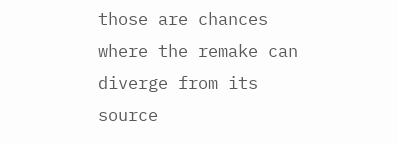those are chances where the remake can diverge from its source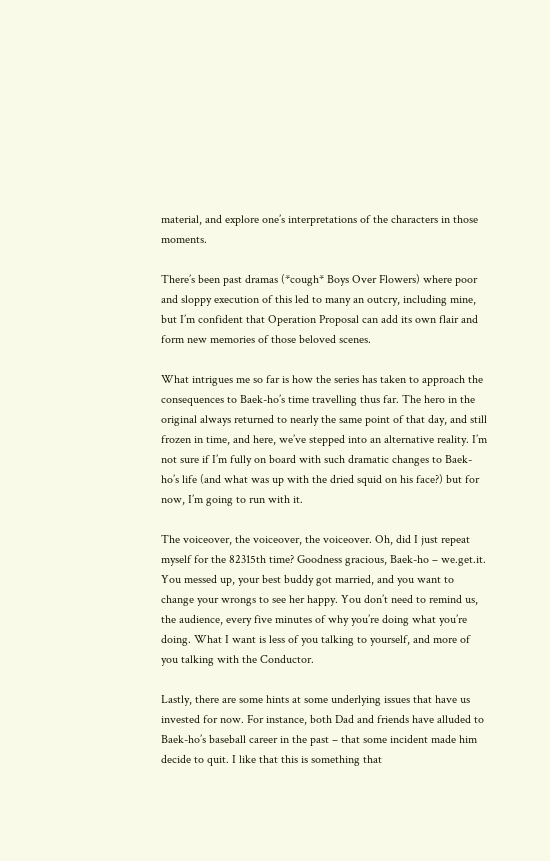material, and explore one’s interpretations of the characters in those moments.

There’s been past dramas (*cough* Boys Over Flowers) where poor and sloppy execution of this led to many an outcry, including mine, but I’m confident that Operation Proposal can add its own flair and form new memories of those beloved scenes.

What intrigues me so far is how the series has taken to approach the consequences to Baek-ho’s time travelling thus far. The hero in the original always returned to nearly the same point of that day, and still frozen in time, and here, we’ve stepped into an alternative reality. I’m not sure if I’m fully on board with such dramatic changes to Baek-ho’s life (and what was up with the dried squid on his face?) but for now, I’m going to run with it.

The voiceover, the voiceover, the voiceover. Oh, did I just repeat myself for the 82315th time? Goodness gracious, Baek-ho – we.get.it. You messed up, your best buddy got married, and you want to change your wrongs to see her happy. You don’t need to remind us, the audience, every five minutes of why you’re doing what you’re doing. What I want is less of you talking to yourself, and more of you talking with the Conductor.

Lastly, there are some hints at some underlying issues that have us invested for now. For instance, both Dad and friends have alluded to Baek-ho’s baseball career in the past – that some incident made him decide to quit. I like that this is something that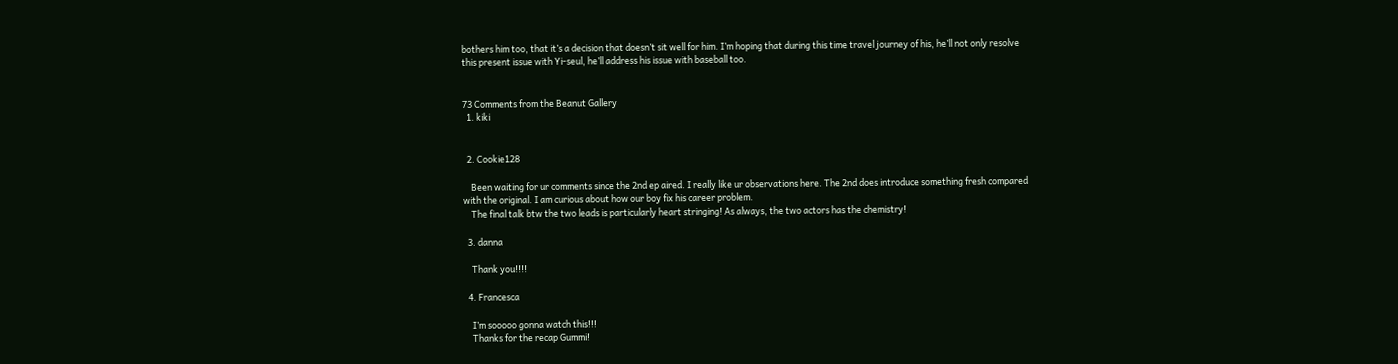bothers him too, that it’s a decision that doesn’t sit well for him. I’m hoping that during this time travel journey of his, he’ll not only resolve this present issue with Yi-seul, he’ll address his issue with baseball too.


73 Comments from the Beanut Gallery
  1. kiki


  2. Cookie128

    Been waiting for ur comments since the 2nd ep aired. I really like ur observations here. The 2nd does introduce something fresh compared with the original. I am curious about how our boy fix his career problem.
    The final talk btw the two leads is particularly heart stringing! As always, the two actors has the chemistry!

  3. danna

    Thank you!!!!

  4. Francesca

    I’m sooooo gonna watch this!!!
    Thanks for the recap Gummi!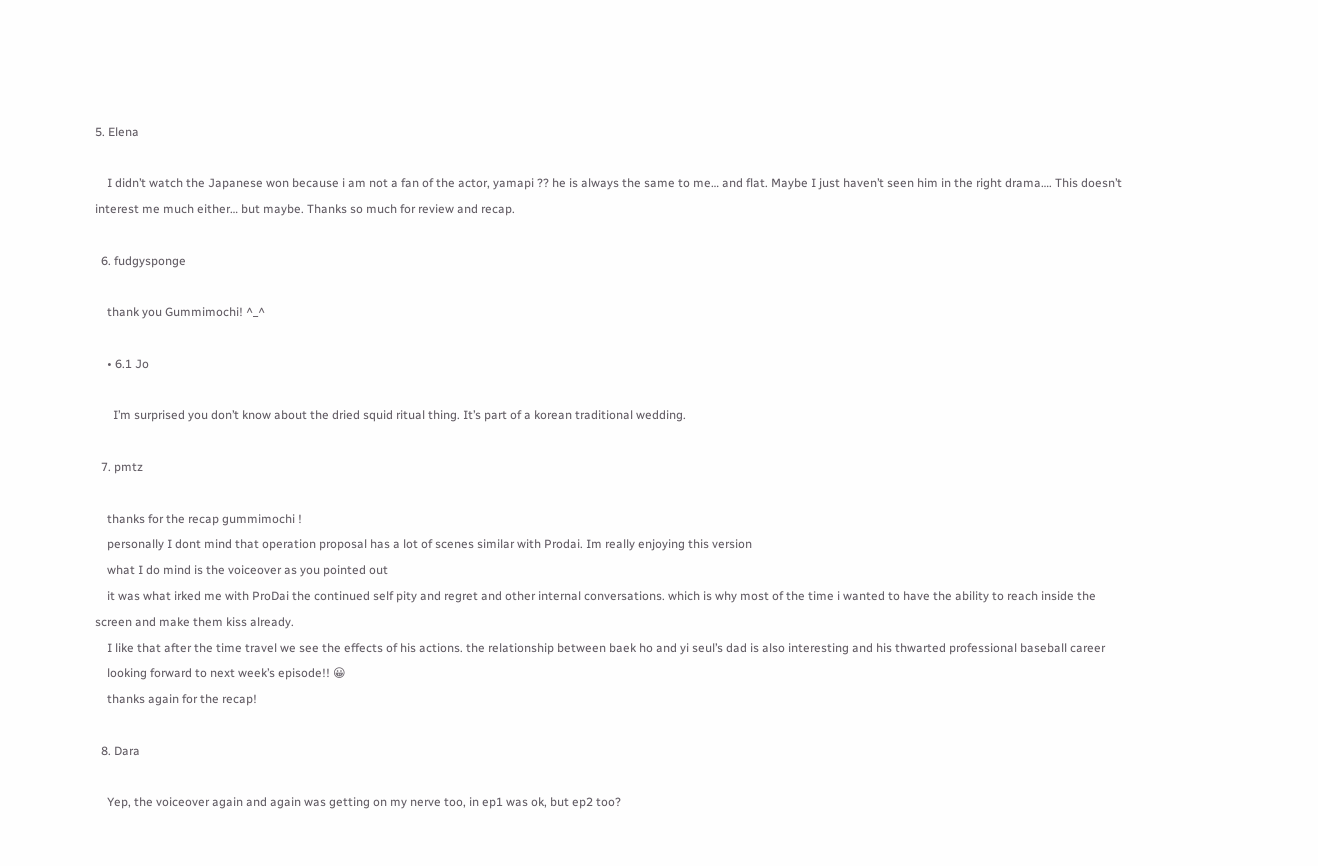5. Elena

    I didn’t watch the Japanese won because i am not a fan of the actor, yamapi ?? he is always the same to me… and flat. Maybe I just haven’t seen him in the right drama…. This doesn’t interest me much either… but maybe. Thanks so much for review and recap.

  6. fudgysponge

    thank you Gummimochi! ^_^

    • 6.1 Jo

      I’m surprised you don’t know about the dried squid ritual thing. It’s part of a korean traditional wedding.

  7. pmtz

    thanks for the recap gummimochi !
    personally I dont mind that operation proposal has a lot of scenes similar with Prodai. Im really enjoying this version
    what I do mind is the voiceover as you pointed out
    it was what irked me with ProDai the continued self pity and regret and other internal conversations. which is why most of the time i wanted to have the ability to reach inside the screen and make them kiss already.
    I like that after the time travel we see the effects of his actions. the relationship between baek ho and yi seul’s dad is also interesting and his thwarted professional baseball career
    looking forward to next week’s episode!! 😀
    thanks again for the recap!

  8. Dara

    Yep, the voiceover again and again was getting on my nerve too, in ep1 was ok, but ep2 too?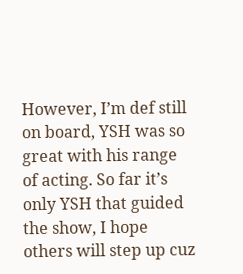However, I’m def still on board, YSH was so great with his range of acting. So far it’s only YSH that guided the show, I hope others will step up cuz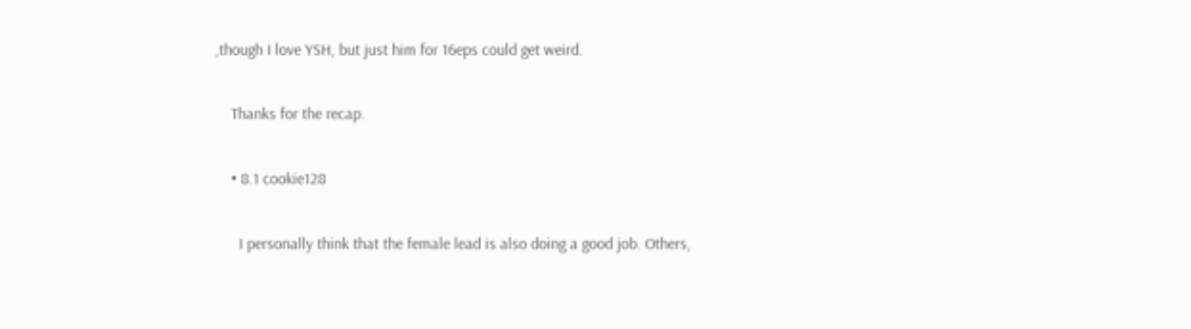,though I love YSH, but just him for 16eps could get weird.

    Thanks for the recap.

    • 8.1 cookie128

      I personally think that the female lead is also doing a good job. Others,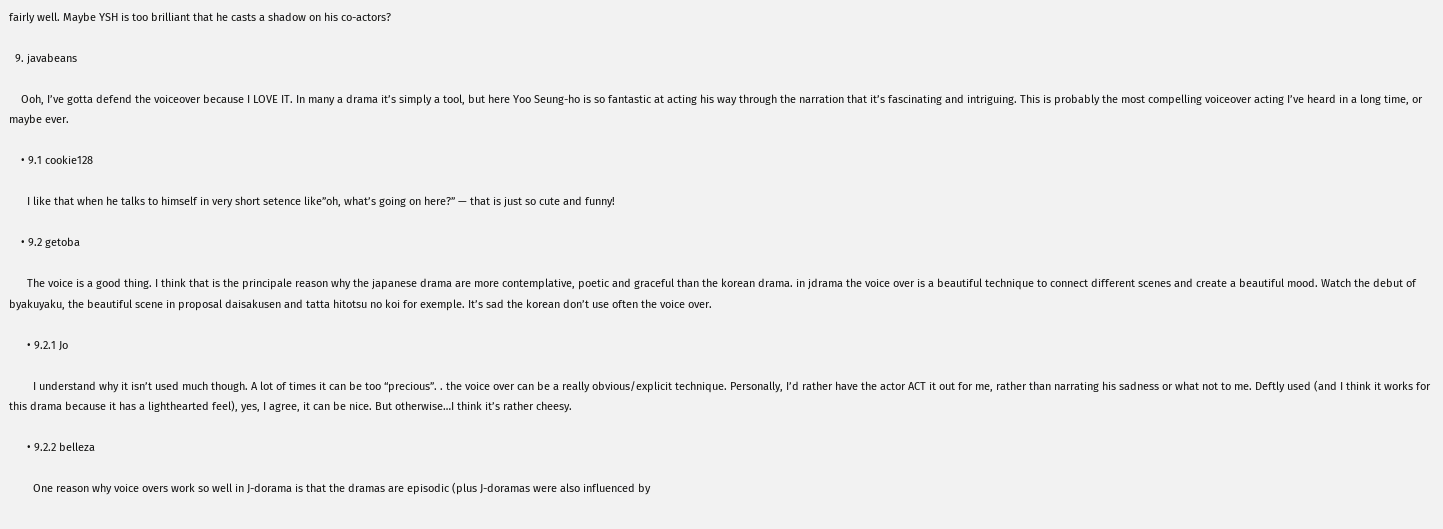fairly well. Maybe YSH is too brilliant that he casts a shadow on his co-actors?

  9. javabeans

    Ooh, I’ve gotta defend the voiceover because I LOVE IT. In many a drama it’s simply a tool, but here Yoo Seung-ho is so fantastic at acting his way through the narration that it’s fascinating and intriguing. This is probably the most compelling voiceover acting I’ve heard in a long time, or maybe ever.

    • 9.1 cookie128

      I like that when he talks to himself in very short setence like”oh, what’s going on here?” — that is just so cute and funny!

    • 9.2 getoba

      The voice is a good thing. I think that is the principale reason why the japanese drama are more contemplative, poetic and graceful than the korean drama. in jdrama the voice over is a beautiful technique to connect different scenes and create a beautiful mood. Watch the debut of byakuyaku, the beautiful scene in proposal daisakusen and tatta hitotsu no koi for exemple. It’s sad the korean don’t use often the voice over.

      • 9.2.1 Jo

        I understand why it isn’t used much though. A lot of times it can be too “precious”. . the voice over can be a really obvious/explicit technique. Personally, I’d rather have the actor ACT it out for me, rather than narrating his sadness or what not to me. Deftly used (and I think it works for this drama because it has a lighthearted feel), yes, I agree, it can be nice. But otherwise…I think it’s rather cheesy.

      • 9.2.2 belleza

        One reason why voice overs work so well in J-dorama is that the dramas are episodic (plus J-doramas were also influenced by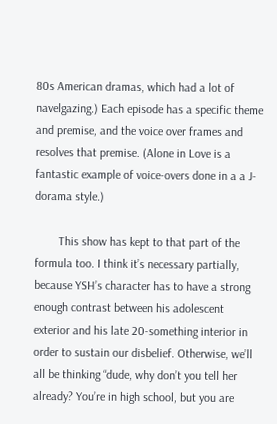80s American dramas, which had a lot of navelgazing.) Each episode has a specific theme and premise, and the voice over frames and resolves that premise. (Alone in Love is a fantastic example of voice-overs done in a a J-dorama style.)

        This show has kept to that part of the formula too. I think it’s necessary partially, because YSH’s character has to have a strong enough contrast between his adolescent exterior and his late 20-something interior in order to sustain our disbelief. Otherwise, we’ll all be thinking “dude, why don’t you tell her already? You’re in high school, but you are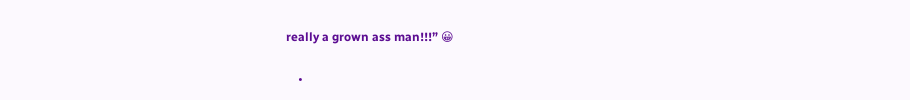really a grown ass man!!!” 😀

    •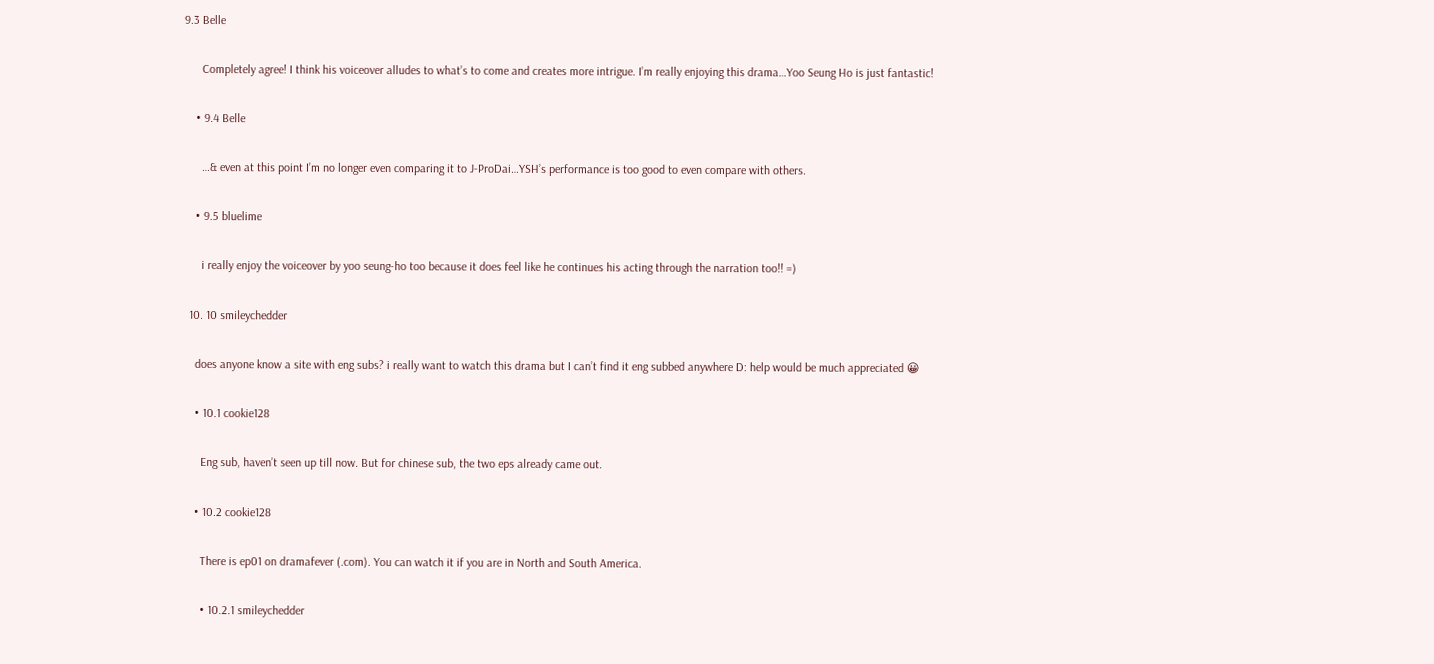9.3 Belle

      Completely agree! I think his voiceover alludes to what’s to come and creates more intrigue. I’m really enjoying this drama…Yoo Seung Ho is just fantastic!

    • 9.4 Belle

      …& even at this point I’m no longer even comparing it to J-ProDai…YSH’s performance is too good to even compare with others.

    • 9.5 bluelime

      i really enjoy the voiceover by yoo seung-ho too because it does feel like he continues his acting through the narration too!! =)

  10. 10 smileychedder

    does anyone know a site with eng subs? i really want to watch this drama but I can’t find it eng subbed anywhere D: help would be much appreciated 😀

    • 10.1 cookie128

      Eng sub, haven’t seen up till now. But for chinese sub, the two eps already came out.

    • 10.2 cookie128

      There is ep01 on dramafever (.com). You can watch it if you are in North and South America.

      • 10.2.1 smileychedder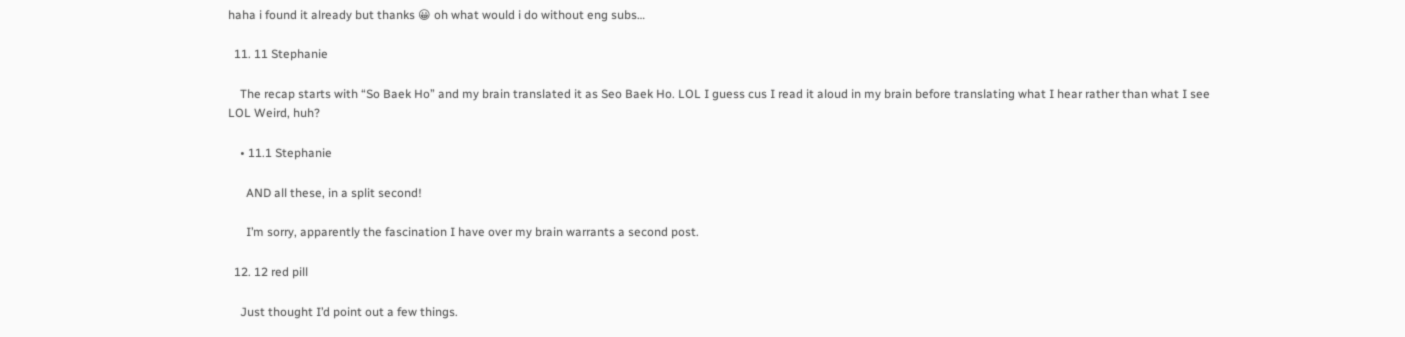haha i found it already but thanks 😀 oh what would i do without eng subs…

  11. 11 Stephanie

    The recap starts with “So Baek Ho” and my brain translated it as Seo Baek Ho. LOL I guess cus I read it aloud in my brain before translating what I hear rather than what I see LOL Weird, huh?

    • 11.1 Stephanie

      AND all these, in a split second!

      I’m sorry, apparently the fascination I have over my brain warrants a second post.

  12. 12 red pill

    Just thought I’d point out a few things.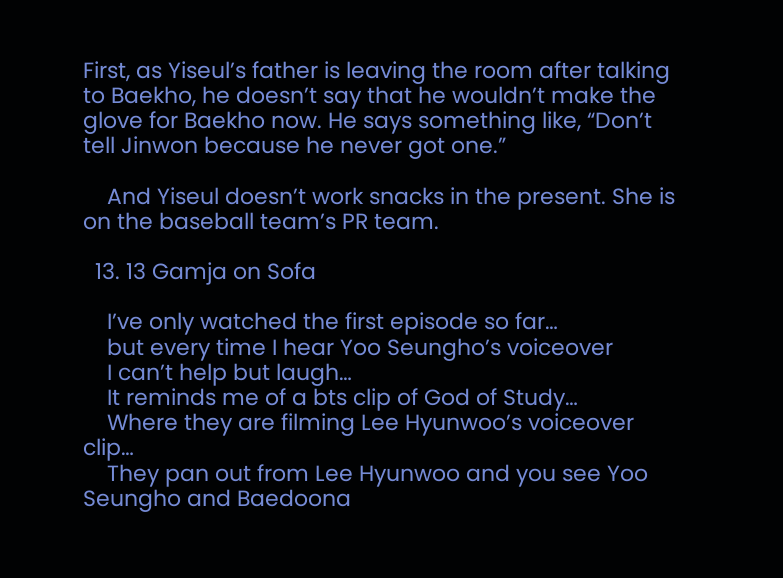First, as Yiseul’s father is leaving the room after talking to Baekho, he doesn’t say that he wouldn’t make the glove for Baekho now. He says something like, “Don’t tell Jinwon because he never got one.”

    And Yiseul doesn’t work snacks in the present. She is on the baseball team’s PR team.

  13. 13 Gamja on Sofa

    I’ve only watched the first episode so far…
    but every time I hear Yoo Seungho’s voiceover
    I can’t help but laugh…
    It reminds me of a bts clip of God of Study…
    Where they are filming Lee Hyunwoo’s voiceover clip…
    They pan out from Lee Hyunwoo and you see Yoo Seungho and Baedoona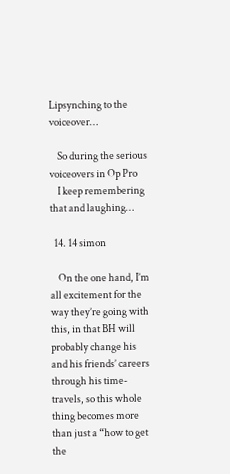Lipsynching to the voiceover…

    So during the serious voiceovers in Op Pro
    I keep remembering that and laughing…

  14. 14 simon

    On the one hand, I’m all excitement for the way they’re going with this, in that BH will probably change his and his friends’ careers through his time-travels, so this whole thing becomes more than just a “how to get the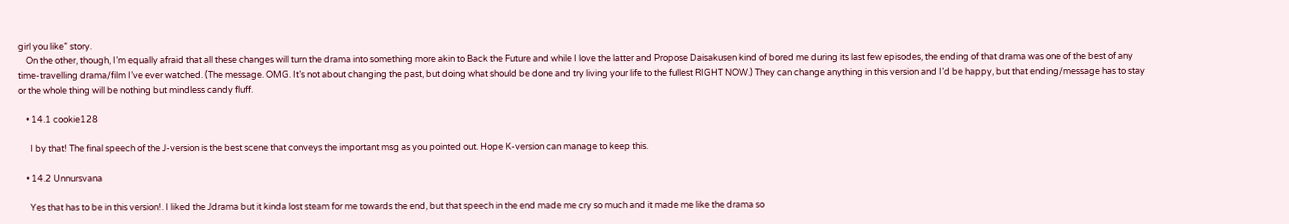girl you like” story.
    On the other, though, I’m equally afraid that all these changes will turn the drama into something more akin to Back the Future and while I love the latter and Propose Daisakusen kind of bored me during its last few episodes, the ending of that drama was one of the best of any time-travelling drama/film I’ve ever watched. (The message. OMG. It’s not about changing the past, but doing what should be done and try living your life to the fullest RIGHT NOW.) They can change anything in this version and I’d be happy, but that ending/message has to stay or the whole thing will be nothing but mindless candy fluff.

    • 14.1 cookie128

      I by that! The final speech of the J-version is the best scene that conveys the important msg as you pointed out. Hope K-version can manage to keep this.

    • 14.2 Unnursvana

      Yes that has to be in this version!. I liked the Jdrama but it kinda lost steam for me towards the end, but that speech in the end made me cry so much and it made me like the drama so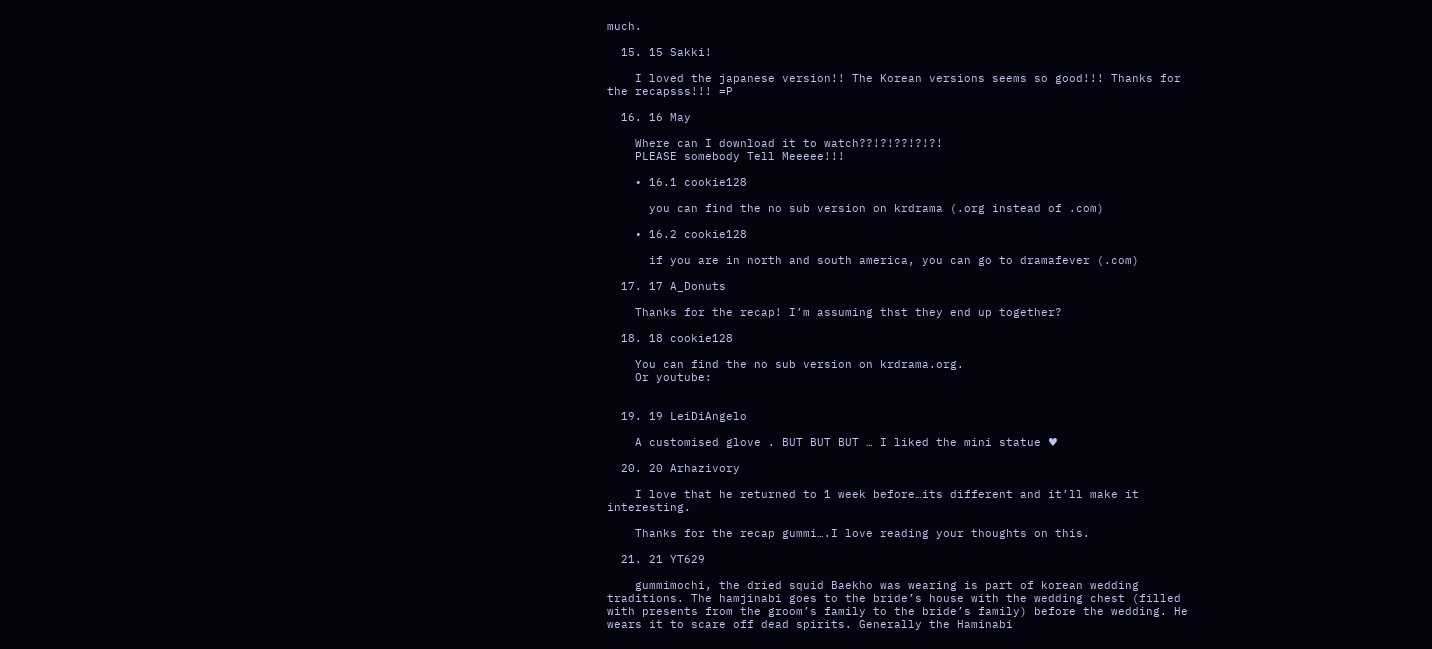much.

  15. 15 Sakki!

    I loved the japanese version!! The Korean versions seems so good!!! Thanks for the recapsss!!! =P

  16. 16 May

    Where can I download it to watch??!?!??!?!?!
    PLEASE somebody Tell Meeeee!!!

    • 16.1 cookie128

      you can find the no sub version on krdrama (.org instead of .com)

    • 16.2 cookie128

      if you are in north and south america, you can go to dramafever (.com)

  17. 17 A_Donuts

    Thanks for the recap! I’m assuming thst they end up together?

  18. 18 cookie128

    You can find the no sub version on krdrama.org.
    Or youtube:


  19. 19 LeiDiAngelo

    A customised glove . BUT BUT BUT … I liked the mini statue ♥

  20. 20 Arhazivory

    I love that he returned to 1 week before…its different and it’ll make it interesting.

    Thanks for the recap gummi….I love reading your thoughts on this.

  21. 21 YT629

    gummimochi, the dried squid Baekho was wearing is part of korean wedding traditions. The hamjinabi goes to the bride’s house with the wedding chest (filled with presents from the groom’s family to the bride’s family) before the wedding. He wears it to scare off dead spirits. Generally the Haminabi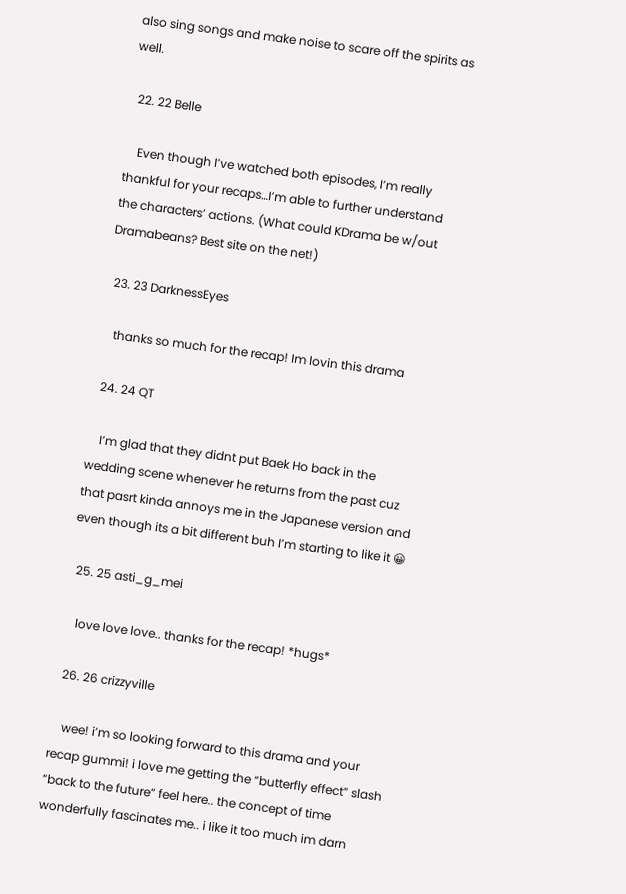also sing songs and make noise to scare off the spirits as well.

  22. 22 Belle

    Even though I’ve watched both episodes, I’m really thankful for your recaps…I’m able to further understand the characters’ actions. (What could KDrama be w/out Dramabeans? Best site on the net!)

  23. 23 DarknessEyes

    thanks so much for the recap! Im lovin this drama

  24. 24 QT

    I’m glad that they didnt put Baek Ho back in the wedding scene whenever he returns from the past cuz that pasrt kinda annoys me in the Japanese version and even though its a bit different buh I’m starting to like it 😀

  25. 25 asti_g_mei

    love love love.. thanks for the recap! *hugs*

  26. 26 crizzyville

    wee! i’m so looking forward to this drama and your recap gummi! i love me getting the “butterfly effect” slash “back to the future” feel here.. the concept of time wonderfully fascinates me.. i like it too much im darn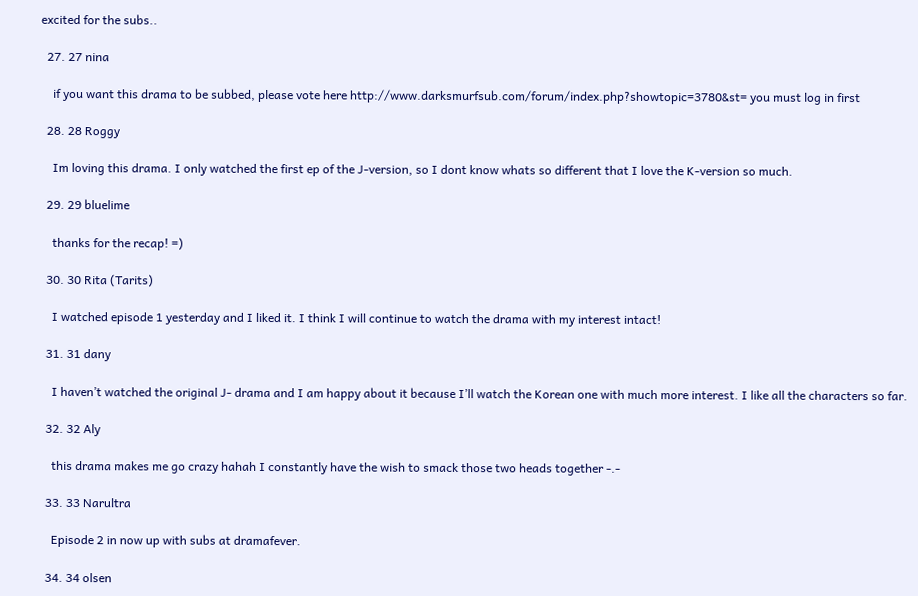excited for the subs..

  27. 27 nina

    if you want this drama to be subbed, please vote here http://www.darksmurfsub.com/forum/index.php?showtopic=3780&st= you must log in first

  28. 28 Roggy

    Im loving this drama. I only watched the first ep of the J-version, so I dont know whats so different that I love the K-version so much.

  29. 29 bluelime

    thanks for the recap! =)

  30. 30 Rita (Tarits)

    I watched episode 1 yesterday and I liked it. I think I will continue to watch the drama with my interest intact!

  31. 31 dany

    I haven’t watched the original J- drama and I am happy about it because I’ll watch the Korean one with much more interest. I like all the characters so far.

  32. 32 Aly

    this drama makes me go crazy hahah I constantly have the wish to smack those two heads together -.-

  33. 33 Narultra

    Episode 2 in now up with subs at dramafever.

  34. 34 olsen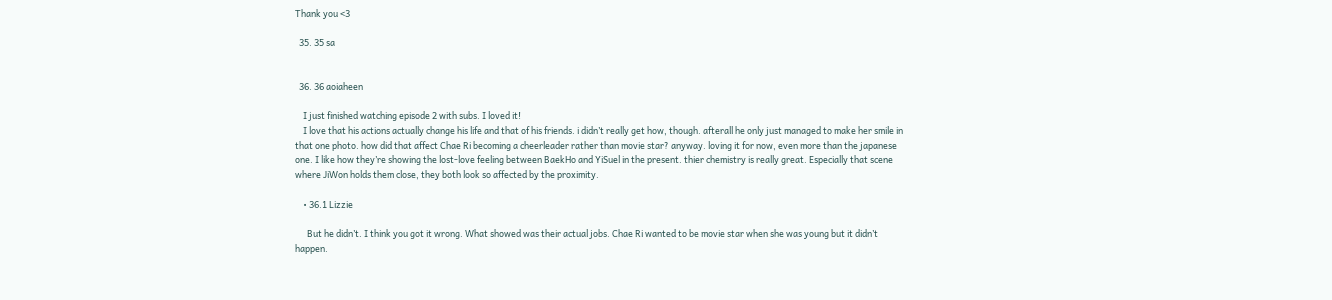Thank you <3

  35. 35 sa


  36. 36 aoiaheen

    I just finished watching episode 2 with subs. I loved it!
    I love that his actions actually change his life and that of his friends. i didn’t really get how, though. afterall he only just managed to make her smile in that one photo. how did that affect Chae Ri becoming a cheerleader rather than movie star? anyway. loving it for now, even more than the japanese one. I like how they’re showing the lost-love feeling between BaekHo and YiSuel in the present. thier chemistry is really great. Especially that scene where JiWon holds them close, they both look so affected by the proximity.

    • 36.1 Lizzie

      But he didn’t. I think you got it wrong. What showed was their actual jobs. Chae Ri wanted to be movie star when she was young but it didn’t happen.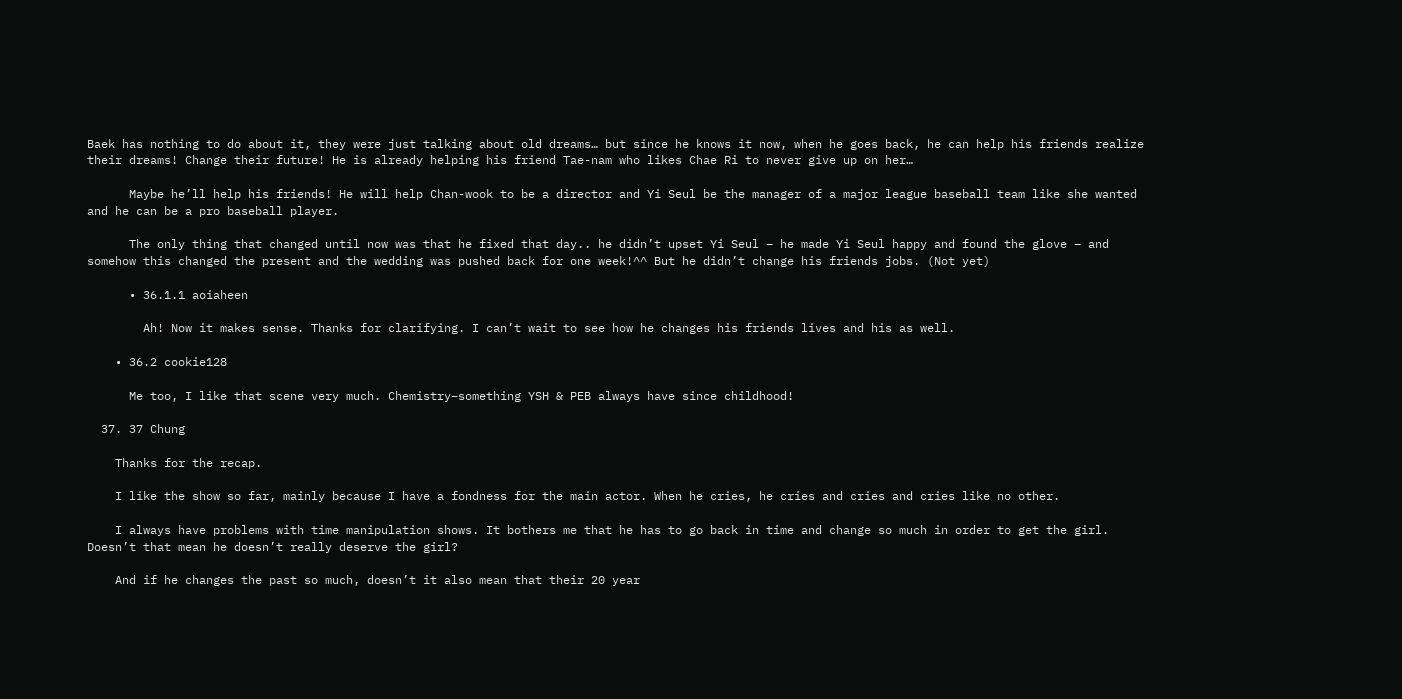Baek has nothing to do about it, they were just talking about old dreams… but since he knows it now, when he goes back, he can help his friends realize their dreams! Change their future! He is already helping his friend Tae-nam who likes Chae Ri to never give up on her…

      Maybe he’ll help his friends! He will help Chan-wook to be a director and Yi Seul be the manager of a major league baseball team like she wanted and he can be a pro baseball player.

      The only thing that changed until now was that he fixed that day.. he didn’t upset Yi Seul – he made Yi Seul happy and found the glove – and somehow this changed the present and the wedding was pushed back for one week!^^ But he didn’t change his friends jobs. (Not yet)

      • 36.1.1 aoiaheen

        Ah! Now it makes sense. Thanks for clarifying. I can’t wait to see how he changes his friends lives and his as well.

    • 36.2 cookie128

      Me too, I like that scene very much. Chemistry–something YSH & PEB always have since childhood!

  37. 37 Chung

    Thanks for the recap.

    I like the show so far, mainly because I have a fondness for the main actor. When he cries, he cries and cries and cries like no other.

    I always have problems with time manipulation shows. It bothers me that he has to go back in time and change so much in order to get the girl. Doesn’t that mean he doesn’t really deserve the girl?

    And if he changes the past so much, doesn’t it also mean that their 20 year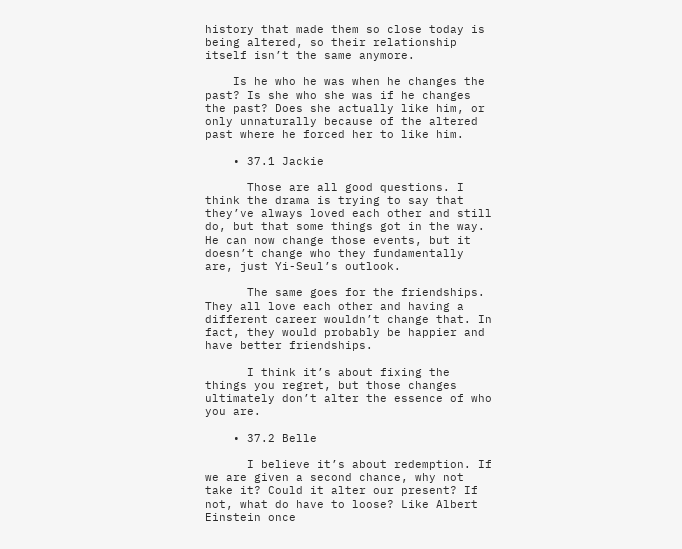history that made them so close today is being altered, so their relationship itself isn’t the same anymore.

    Is he who he was when he changes the past? Is she who she was if he changes the past? Does she actually like him, or only unnaturally because of the altered past where he forced her to like him.

    • 37.1 Jackie

      Those are all good questions. I think the drama is trying to say that they’ve always loved each other and still do, but that some things got in the way. He can now change those events, but it doesn’t change who they fundamentally are, just Yi-Seul’s outlook.

      The same goes for the friendships. They all love each other and having a different career wouldn’t change that. In fact, they would probably be happier and have better friendships.

      I think it’s about fixing the things you regret, but those changes ultimately don’t alter the essence of who you are.

    • 37.2 Belle

      I believe it’s about redemption. If we are given a second chance, why not take it? Could it alter our present? If not, what do have to loose? Like Albert Einstein once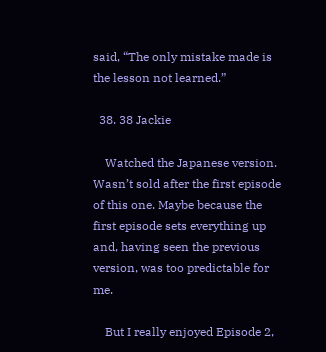said, “The only mistake made is the lesson not learned.”

  38. 38 Jackie

    Watched the Japanese version. Wasn’t sold after the first episode of this one. Maybe because the first episode sets everything up and, having seen the previous version, was too predictable for me.

    But I really enjoyed Episode 2,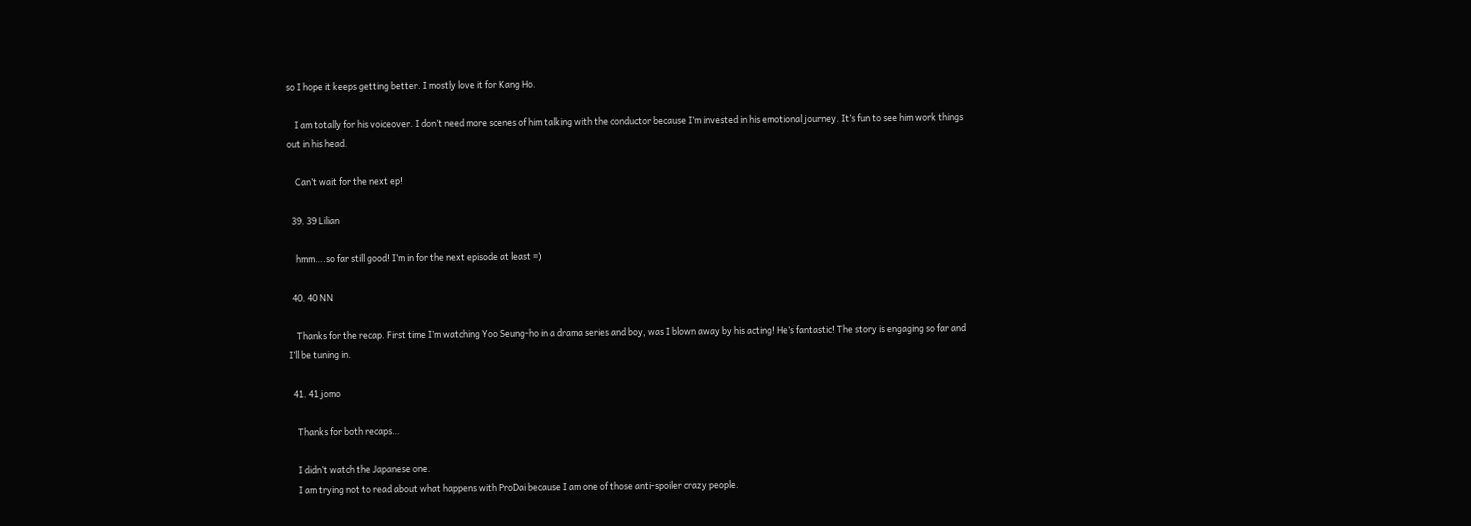so I hope it keeps getting better. I mostly love it for Kang Ho.

    I am totally for his voiceover. I don’t need more scenes of him talking with the conductor because I’m invested in his emotional journey. It’s fun to see him work things out in his head.

    Can’t wait for the next ep!

  39. 39 Lilian

    hmm….so far still good! I’m in for the next episode at least =)

  40. 40 NN

    Thanks for the recap. First time I’m watching Yoo Seung-ho in a drama series and boy, was I blown away by his acting! He’s fantastic! The story is engaging so far and I’ll be tuning in.

  41. 41 jomo

    Thanks for both recaps…

    I didn’t watch the Japanese one.
    I am trying not to read about what happens with ProDai because I am one of those anti-spoiler crazy people.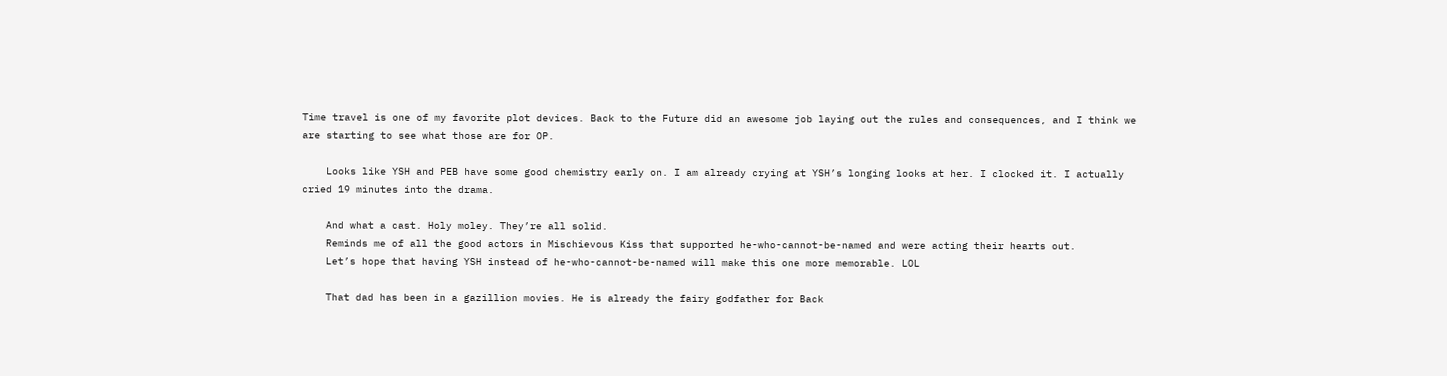Time travel is one of my favorite plot devices. Back to the Future did an awesome job laying out the rules and consequences, and I think we are starting to see what those are for OP.

    Looks like YSH and PEB have some good chemistry early on. I am already crying at YSH’s longing looks at her. I clocked it. I actually cried 19 minutes into the drama.

    And what a cast. Holy moley. They’re all solid.
    Reminds me of all the good actors in Mischievous Kiss that supported he-who-cannot-be-named and were acting their hearts out.
    Let’s hope that having YSH instead of he-who-cannot-be-named will make this one more memorable. LOL

    That dad has been in a gazillion movies. He is already the fairy godfather for Back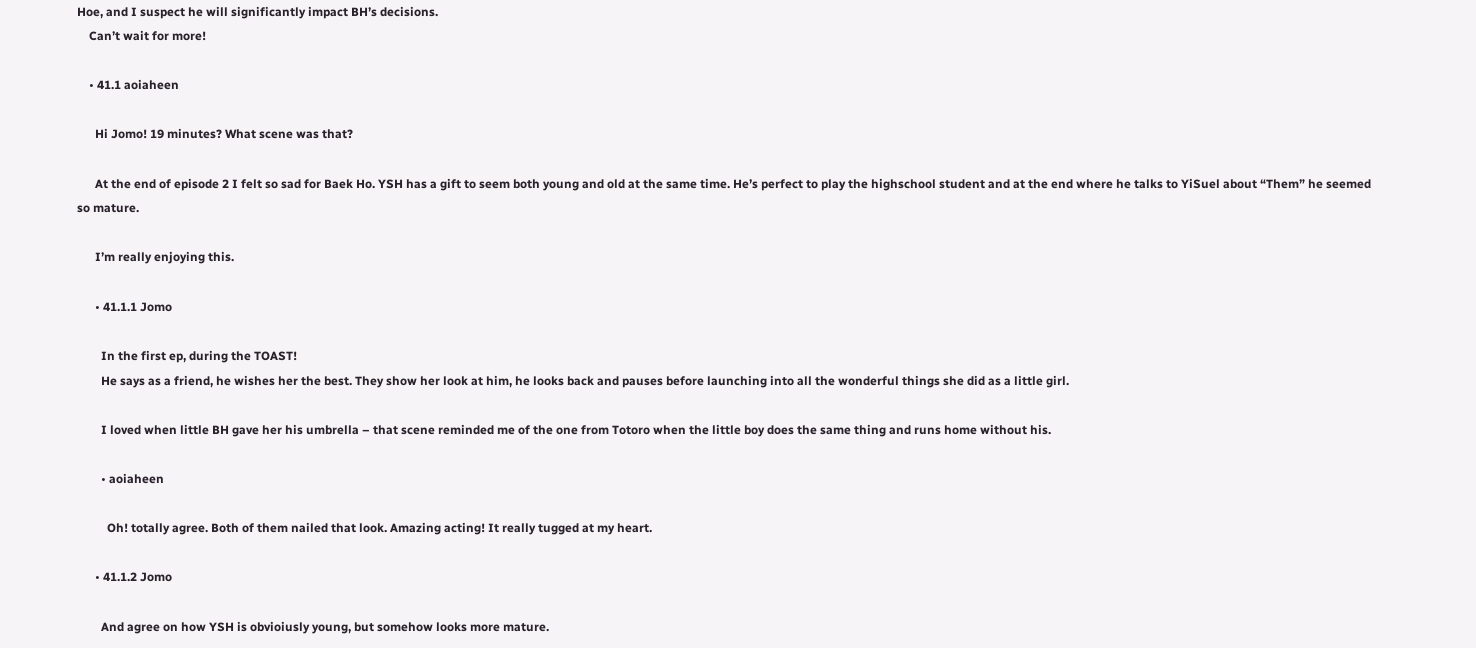Hoe, and I suspect he will significantly impact BH’s decisions.
    Can’t wait for more!

    • 41.1 aoiaheen

      Hi Jomo! 19 minutes? What scene was that?

      At the end of episode 2 I felt so sad for Baek Ho. YSH has a gift to seem both young and old at the same time. He’s perfect to play the highschool student and at the end where he talks to YiSuel about “Them” he seemed so mature.

      I’m really enjoying this.

      • 41.1.1 Jomo

        In the first ep, during the TOAST!
        He says as a friend, he wishes her the best. They show her look at him, he looks back and pauses before launching into all the wonderful things she did as a little girl.

        I loved when little BH gave her his umbrella – that scene reminded me of the one from Totoro when the little boy does the same thing and runs home without his.

        • aoiaheen

          Oh! totally agree. Both of them nailed that look. Amazing acting! It really tugged at my heart.

      • 41.1.2 Jomo

        And agree on how YSH is obvioiusly young, but somehow looks more mature.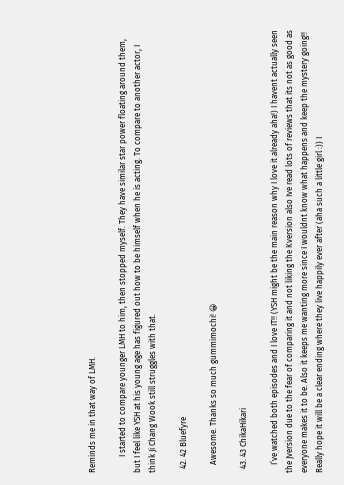Reminds me in that way of LMH.

        I started to compare younger LMH to him, then stopped myself. They have similar star power floating around them, but I feel like YSH at his young age has figured out how to be himself when he is acting. To compare to another actor, I think Ji Chang Wook still struggles with that.

  42. 42 Bluefyre

    Awesome. Thanks so much gummimochi! 😀

  43. 43 ChikaHikari

    I’ve watched both episodes and I love IT!! (YSH might be the main reason why I love it already aha!) I havent actually seen the Jversion due to the fear of comparing it and not liking the Kversion also Ive read lots of reviews that its not as good as everyone makes it to be. Also it keeps me wanting more since I wouldnt know what happens and keep the mystery going!! Really hope it will be a clear ending where they live happily ever after (aha such a little girl :)) I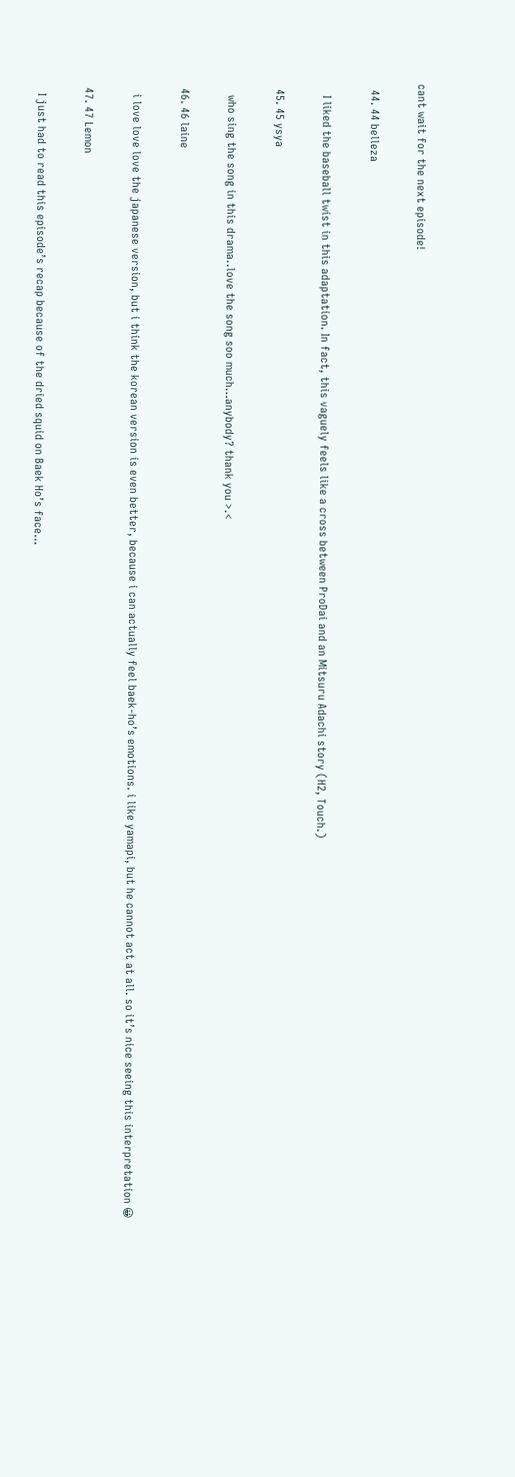cant wait for the next episode!

  44. 44 belleza

    I liked the baseball twist in this adaptation. In fact, this vaguely feels like a cross between ProDai and an Mitsuru Adachi story (H2, Touch.)

  45. 45 ysya

    who sing the song in this drama..love the song soo much…anybody? thank you >.<

  46. 46 laine

    i love love love the japanese version, but i think the korean version is even better, because i can actually feel baek-ho’s emotions. i like yamapi, but he cannot act at all. so it’s nice seeing this interpretation 😀

  47. 47 Lemon

    I just had to read this episode’s recap because of the dried squid on Baek Ho’s face…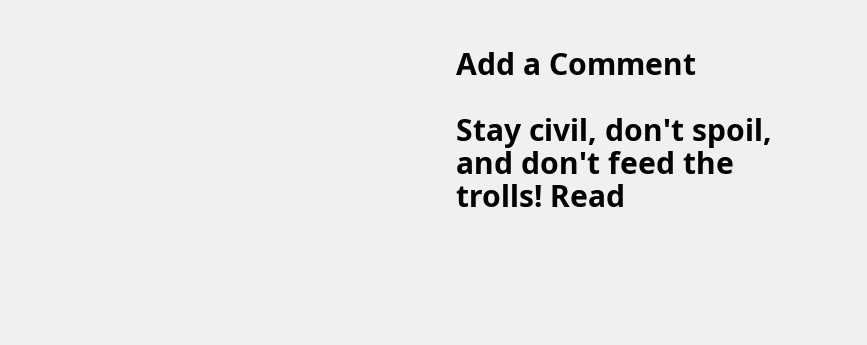Add a Comment

Stay civil, don't spoil, and don't feed the trolls! Read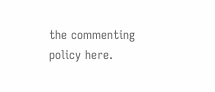the commenting policy here.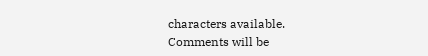characters available. Comments will be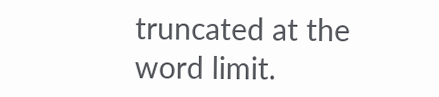truncated at the word limit.